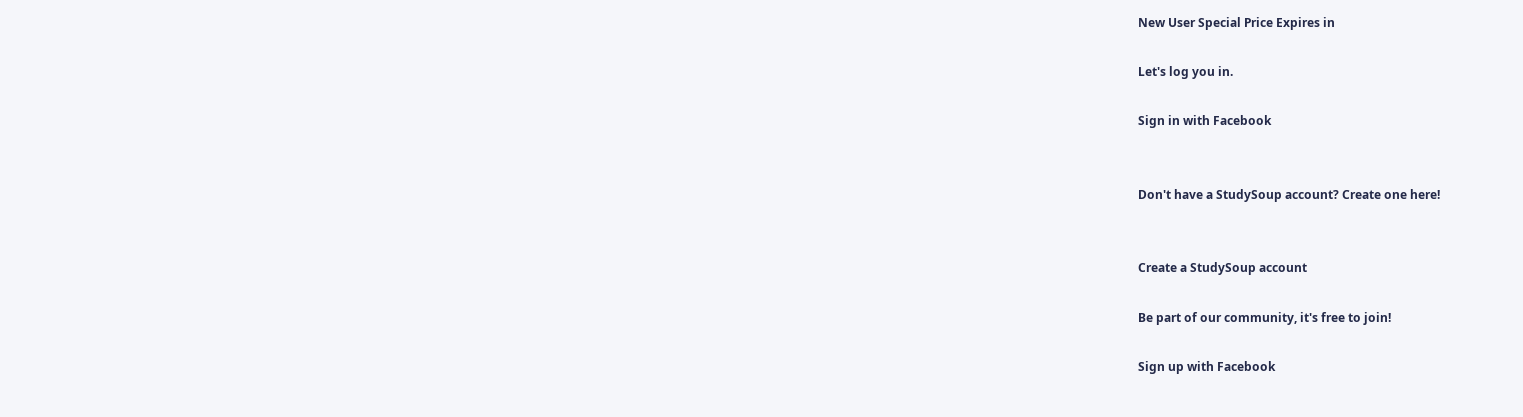New User Special Price Expires in

Let's log you in.

Sign in with Facebook


Don't have a StudySoup account? Create one here!


Create a StudySoup account

Be part of our community, it's free to join!

Sign up with Facebook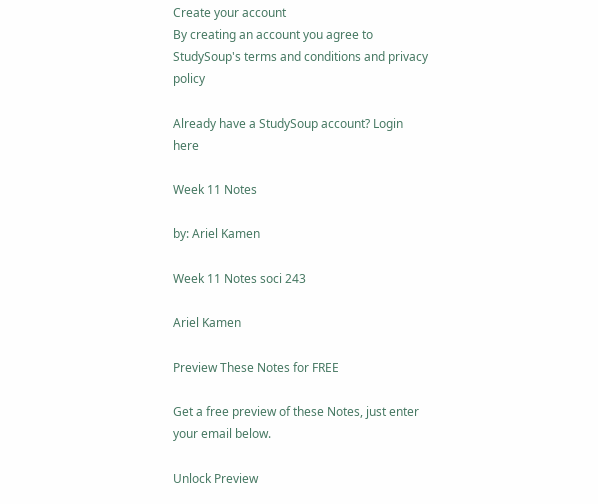Create your account
By creating an account you agree to StudySoup's terms and conditions and privacy policy

Already have a StudySoup account? Login here

Week 11 Notes

by: Ariel Kamen

Week 11 Notes soci 243

Ariel Kamen

Preview These Notes for FREE

Get a free preview of these Notes, just enter your email below.

Unlock Preview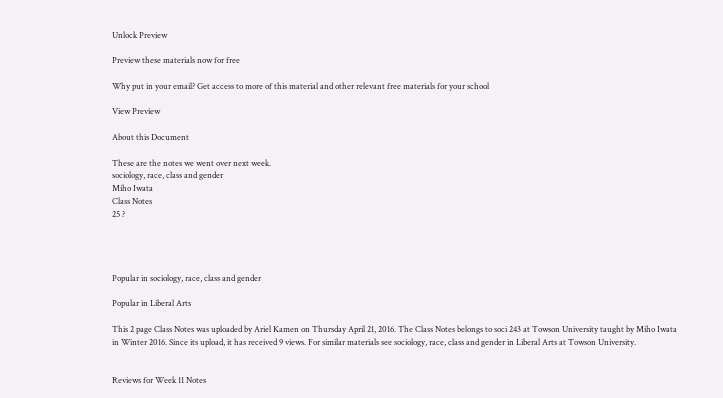Unlock Preview

Preview these materials now for free

Why put in your email? Get access to more of this material and other relevant free materials for your school

View Preview

About this Document

These are the notes we went over next week.
sociology, race, class and gender
Miho Iwata
Class Notes
25 ?




Popular in sociology, race, class and gender

Popular in Liberal Arts

This 2 page Class Notes was uploaded by Ariel Kamen on Thursday April 21, 2016. The Class Notes belongs to soci 243 at Towson University taught by Miho Iwata in Winter 2016. Since its upload, it has received 9 views. For similar materials see sociology, race, class and gender in Liberal Arts at Towson University.


Reviews for Week 11 Notes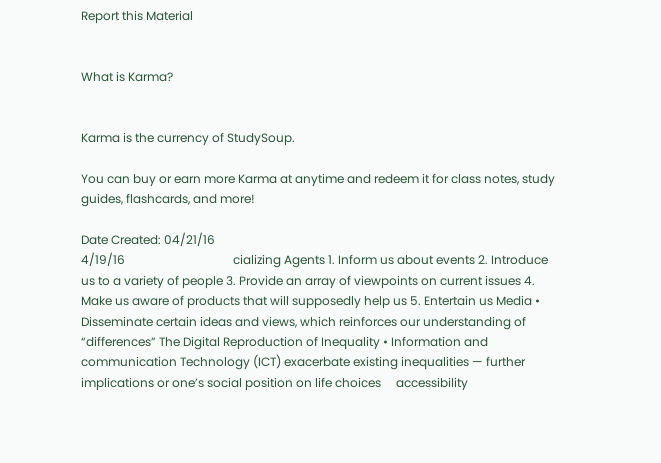Report this Material


What is Karma?


Karma is the currency of StudySoup.

You can buy or earn more Karma at anytime and redeem it for class notes, study guides, flashcards, and more!

Date Created: 04/21/16
4/19/16                                    cializing Agents 1. Inform us about events 2. Introduce us to a variety of people 3. Provide an array of viewpoints on current issues 4. Make us aware of products that will supposedly help us 5. Entertain us Media • Disseminate certain ideas and views, which reinforces our understanding of “differences” The Digital Reproduction of Inequality • Information and communication Technology (ICT) exacerbate existing inequalities — further  implications or one’s social position on life choices     accessibility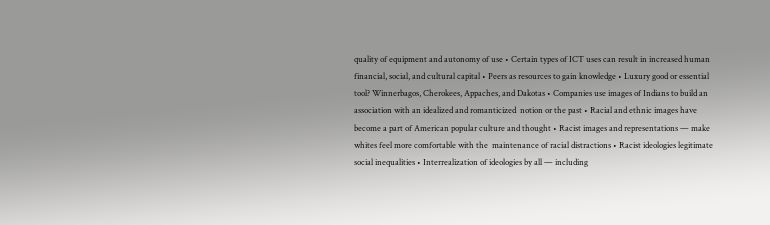quality of equipment and autonomy of use • Certain types of ICT uses can result in increased human financial, social, and cultural capital • Peers as resources to gain knowledge • Luxury good or essential tool? Winnerbagos, Cherokees, Appaches, and Dakotas • Companies use images of Indians to build an association with an idealized and romanticized  notion or the past • Racial and ethnic images have become a part of American popular culture and thought • Racist images and representations — make whites feel more comfortable with the  maintenance of racial distractions • Racist ideologies legitimate social inequalities • Interrealization of ideologies by all — including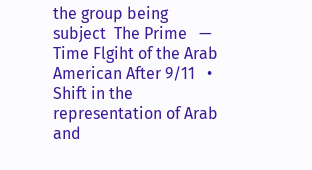the group being subject  The Prime   —  Time Flgiht of the Arab American After 9/11   • Shift in the representation of Arab and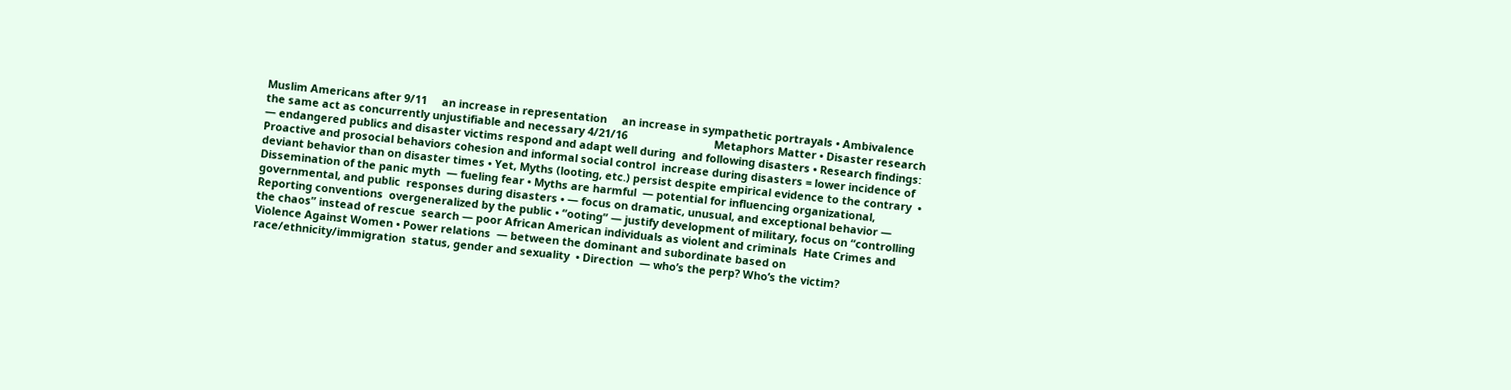Muslim Americans after 9/11     an increase in representation     an increase in sympathetic portrayals • Ambivalence  the same act as concurrently unjustifiable and necessary 4/21/16                             Metaphors Matter • Disaster research  — endangered publics and disaster victims respond and adapt well during  and following disasters • Research findings: Proactive and prosocial behaviors cohesion and informal social control  increase during disasters = lower incidence of deviant behavior than on disaster times • Yet, Myths (looting, etc.) persist despite empirical evidence to the contrary  • Dissemination of the panic myth  — fueling fear • Myths are harmful  — potential for influencing organizational, governmental, and public  responses during disasters • — focus on dramatic, unusual, and exceptional behavior —  Reporting conventions  overgeneralized by the public • “ooting” — justify development of military, focus on “controlling the chaos” instead of rescue  search — poor African American individuals as violent and criminals  Hate Crimes and Violence Against Women • Power relations  — between the dominant and subordinate based on race/ethnicity/immigration  status, gender and sexuality  • Direction  — who’s the perp? Who’s the victim?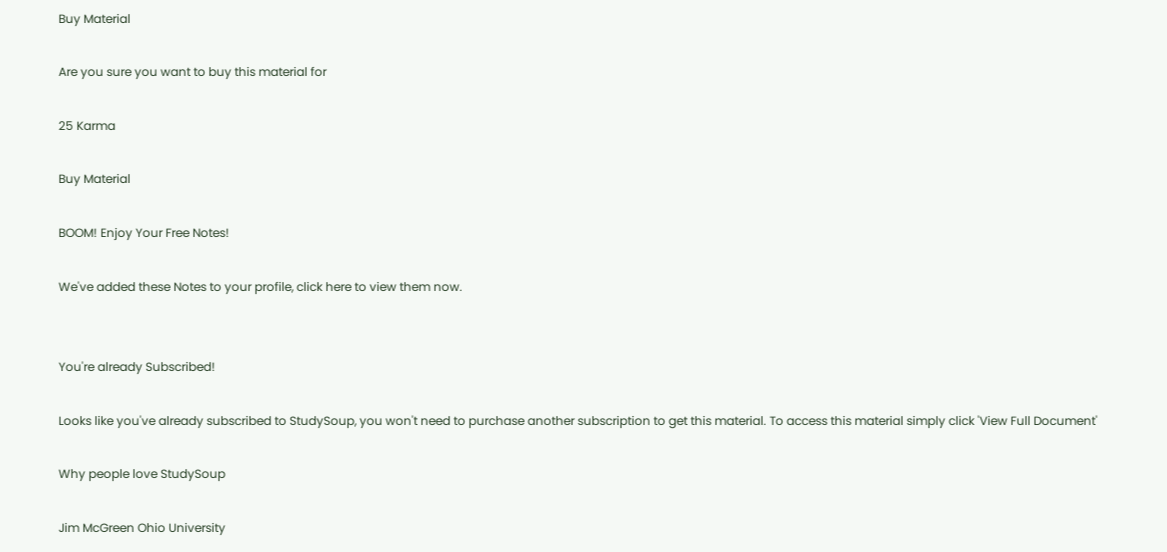Buy Material

Are you sure you want to buy this material for

25 Karma

Buy Material

BOOM! Enjoy Your Free Notes!

We've added these Notes to your profile, click here to view them now.


You're already Subscribed!

Looks like you've already subscribed to StudySoup, you won't need to purchase another subscription to get this material. To access this material simply click 'View Full Document'

Why people love StudySoup

Jim McGreen Ohio University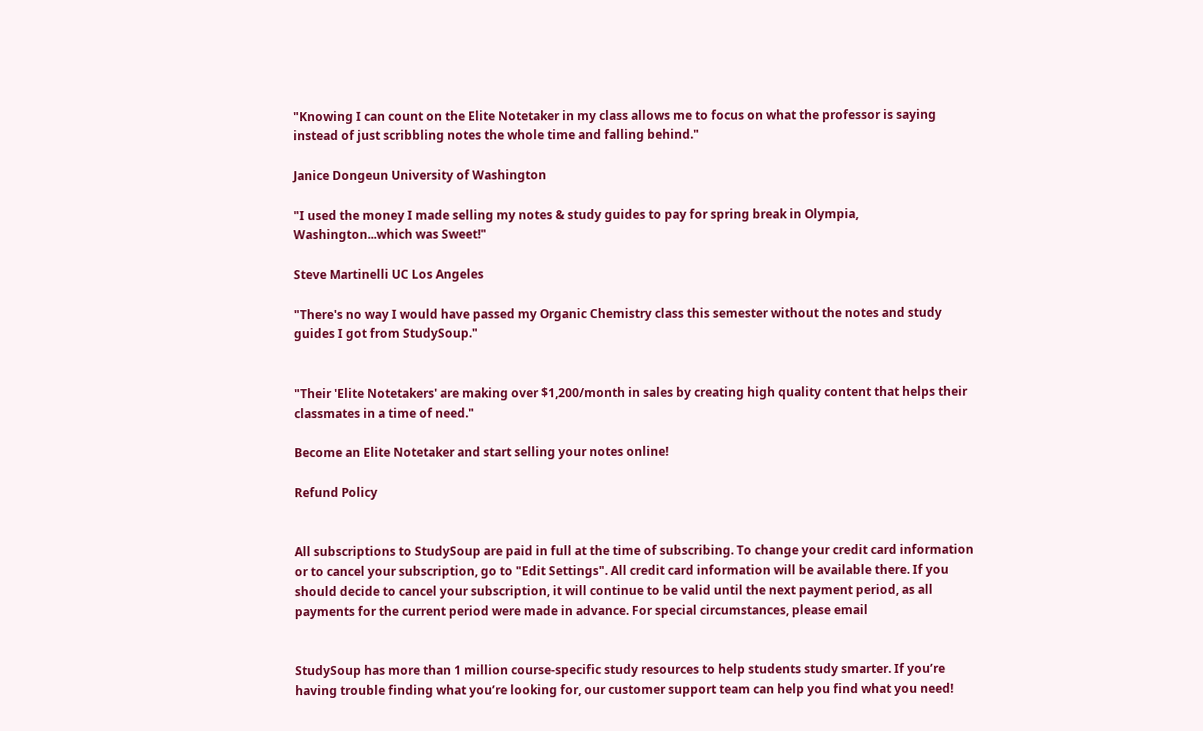"Knowing I can count on the Elite Notetaker in my class allows me to focus on what the professor is saying instead of just scribbling notes the whole time and falling behind."

Janice Dongeun University of Washington

"I used the money I made selling my notes & study guides to pay for spring break in Olympia, Washington...which was Sweet!"

Steve Martinelli UC Los Angeles

"There's no way I would have passed my Organic Chemistry class this semester without the notes and study guides I got from StudySoup."


"Their 'Elite Notetakers' are making over $1,200/month in sales by creating high quality content that helps their classmates in a time of need."

Become an Elite Notetaker and start selling your notes online!

Refund Policy


All subscriptions to StudySoup are paid in full at the time of subscribing. To change your credit card information or to cancel your subscription, go to "Edit Settings". All credit card information will be available there. If you should decide to cancel your subscription, it will continue to be valid until the next payment period, as all payments for the current period were made in advance. For special circumstances, please email


StudySoup has more than 1 million course-specific study resources to help students study smarter. If you’re having trouble finding what you’re looking for, our customer support team can help you find what you need!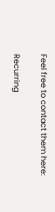Feel free to contact them here:

Recurring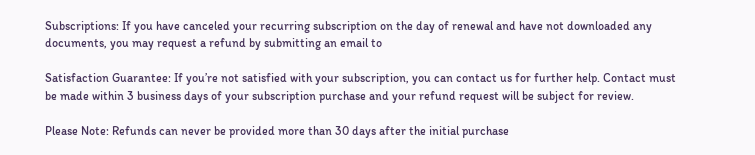Subscriptions: If you have canceled your recurring subscription on the day of renewal and have not downloaded any documents, you may request a refund by submitting an email to

Satisfaction Guarantee: If you’re not satisfied with your subscription, you can contact us for further help. Contact must be made within 3 business days of your subscription purchase and your refund request will be subject for review.

Please Note: Refunds can never be provided more than 30 days after the initial purchase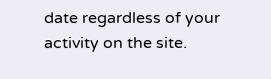date regardless of your activity on the site.